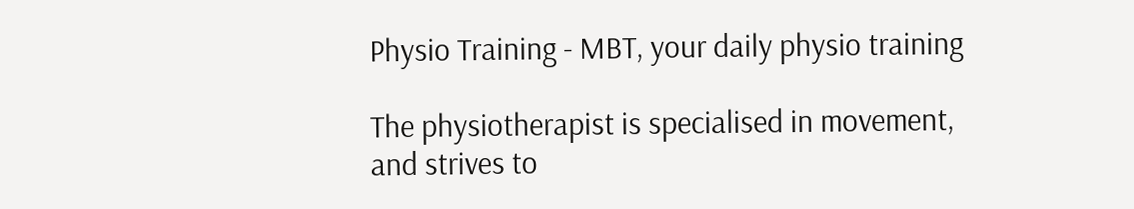Physio Training - MBT, your daily physio training

The physiotherapist is specialised in movement, and strives to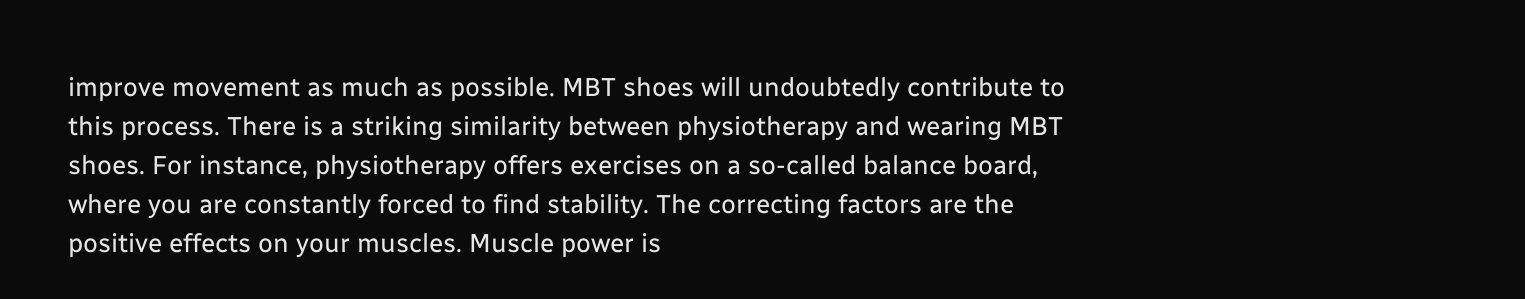improve movement as much as possible. MBT shoes will undoubtedly contribute to this process. There is a striking similarity between physiotherapy and wearing MBT shoes. For instance, physiotherapy offers exercises on a so-called balance board, where you are constantly forced to find stability. The correcting factors are the positive effects on your muscles. Muscle power is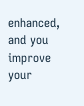enhanced, and you improve your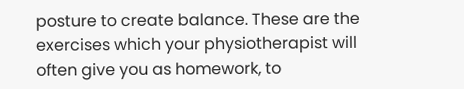posture to create balance. These are the exercises which your physiotherapist will often give you as homework, to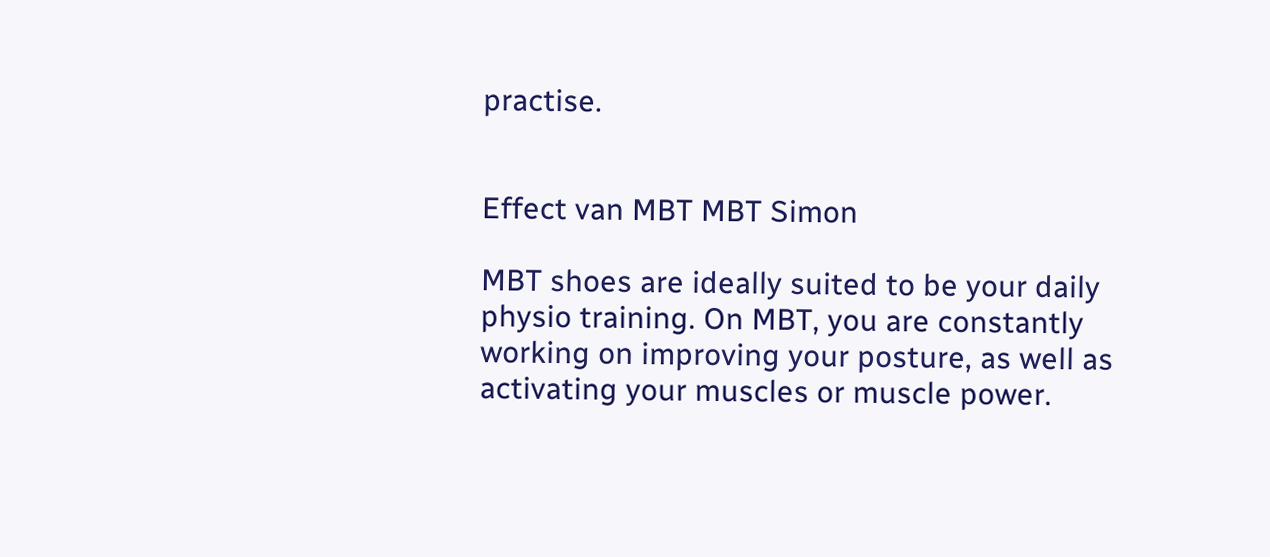practise.


Effect van MBT MBT Simon

MBT shoes are ideally suited to be your daily physio training. On MBT, you are constantly working on improving your posture, as well as activating your muscles or muscle power.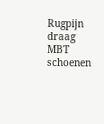Rugpijn draag MBT schoenen